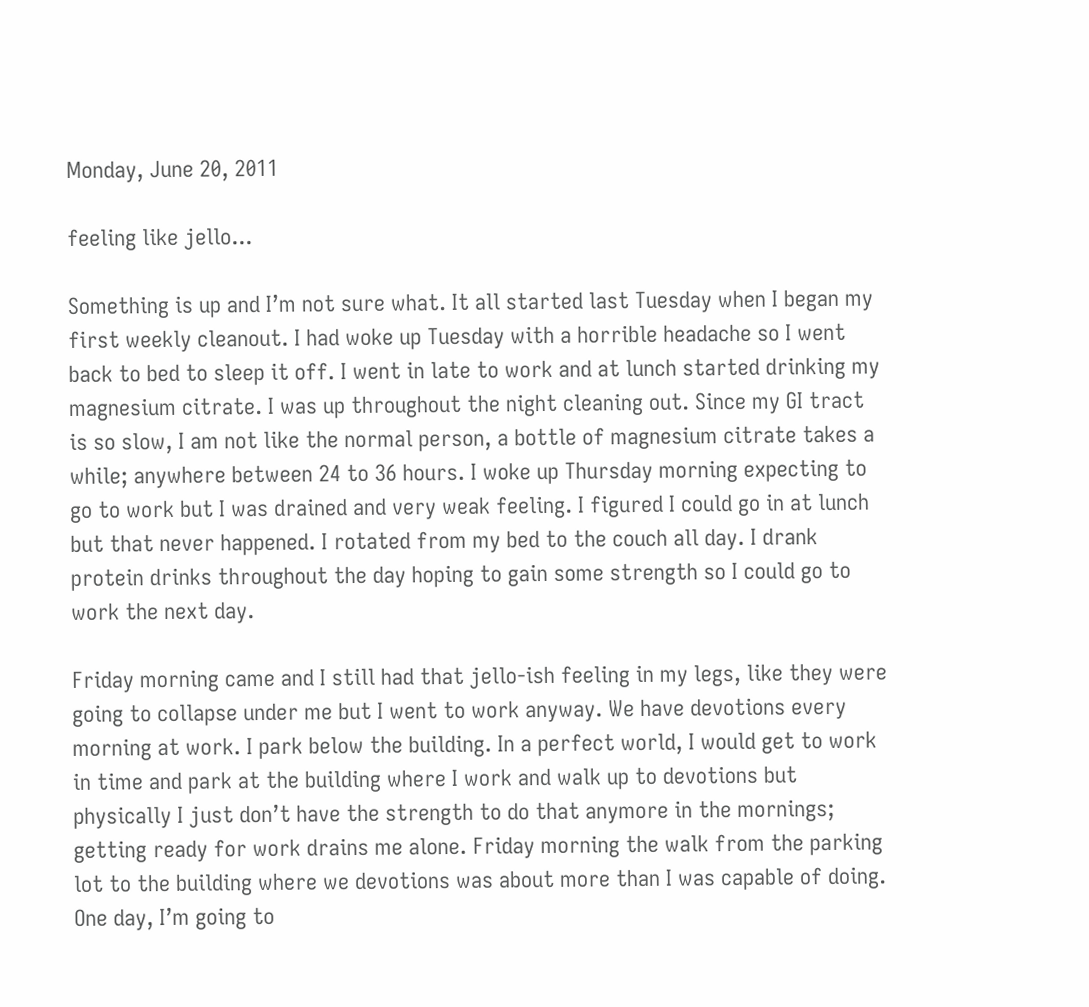Monday, June 20, 2011

feeling like jello...

Something is up and I’m not sure what. It all started last Tuesday when I began my first weekly cleanout. I had woke up Tuesday with a horrible headache so I went back to bed to sleep it off. I went in late to work and at lunch started drinking my magnesium citrate. I was up throughout the night cleaning out. Since my GI tract is so slow, I am not like the normal person, a bottle of magnesium citrate takes a while; anywhere between 24 to 36 hours. I woke up Thursday morning expecting to go to work but I was drained and very weak feeling. I figured I could go in at lunch but that never happened. I rotated from my bed to the couch all day. I drank protein drinks throughout the day hoping to gain some strength so I could go to work the next day.

Friday morning came and I still had that jello-ish feeling in my legs, like they were going to collapse under me but I went to work anyway. We have devotions every morning at work. I park below the building. In a perfect world, I would get to work in time and park at the building where I work and walk up to devotions but physically I just don’t have the strength to do that anymore in the mornings; getting ready for work drains me alone. Friday morning the walk from the parking lot to the building where we devotions was about more than I was capable of doing. One day, I’m going to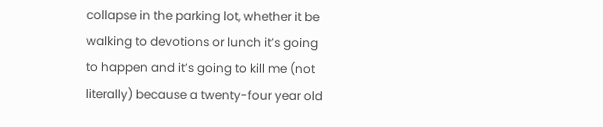collapse in the parking lot, whether it be walking to devotions or lunch it’s going to happen and it’s going to kill me (not literally) because a twenty-four year old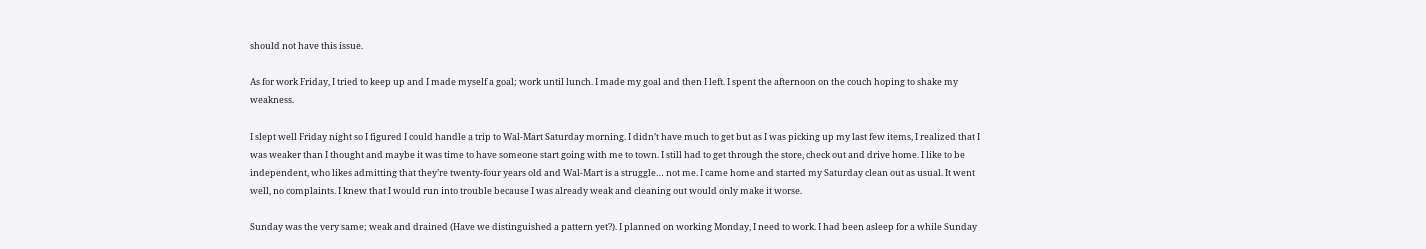should not have this issue.

As for work Friday, I tried to keep up and I made myself a goal; work until lunch. I made my goal and then I left. I spent the afternoon on the couch hoping to shake my weakness.

I slept well Friday night so I figured I could handle a trip to Wal-Mart Saturday morning. I didn’t have much to get but as I was picking up my last few items, I realized that I was weaker than I thought and maybe it was time to have someone start going with me to town. I still had to get through the store, check out and drive home. I like to be independent, who likes admitting that they’re twenty-four years old and Wal-Mart is a struggle… not me. I came home and started my Saturday clean out as usual. It went well, no complaints. I knew that I would run into trouble because I was already weak and cleaning out would only make it worse.

Sunday was the very same; weak and drained (Have we distinguished a pattern yet?). I planned on working Monday, I need to work. I had been asleep for a while Sunday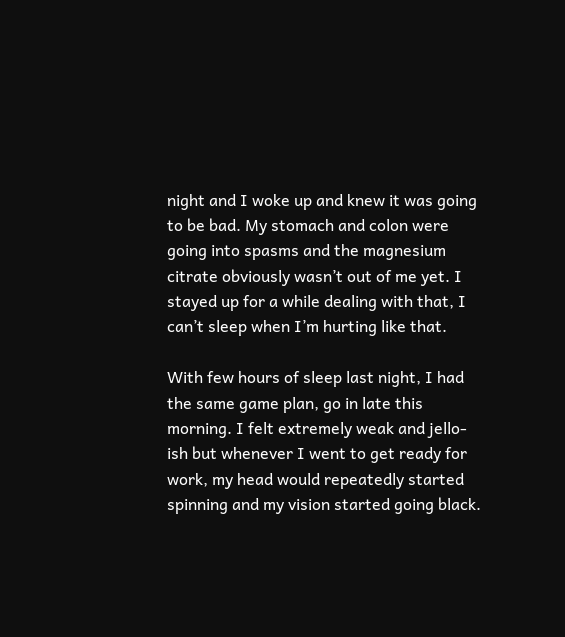night and I woke up and knew it was going to be bad. My stomach and colon were going into spasms and the magnesium citrate obviously wasn’t out of me yet. I stayed up for a while dealing with that, I can’t sleep when I’m hurting like that.

With few hours of sleep last night, I had the same game plan, go in late this morning. I felt extremely weak and jello-ish but whenever I went to get ready for work, my head would repeatedly started spinning and my vision started going black.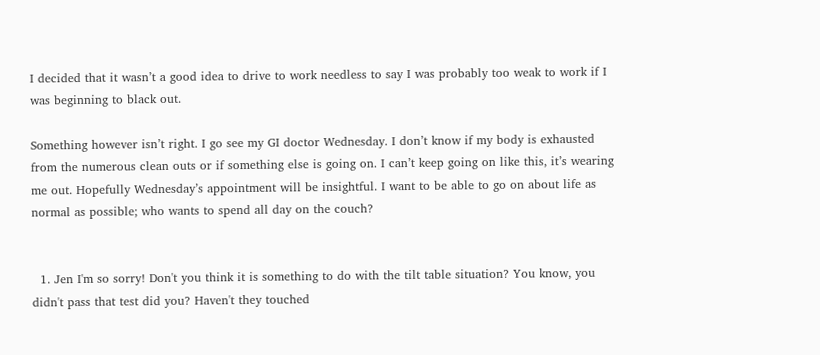I decided that it wasn’t a good idea to drive to work needless to say I was probably too weak to work if I was beginning to black out.

Something however isn’t right. I go see my GI doctor Wednesday. I don’t know if my body is exhausted from the numerous clean outs or if something else is going on. I can’t keep going on like this, it’s wearing me out. Hopefully Wednesday’s appointment will be insightful. I want to be able to go on about life as normal as possible; who wants to spend all day on the couch?


  1. Jen I'm so sorry! Don't you think it is something to do with the tilt table situation? You know, you didn't pass that test did you? Haven't they touched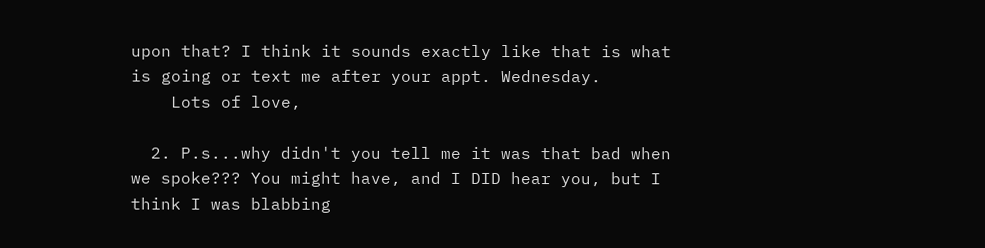upon that? I think it sounds exactly like that is what is going or text me after your appt. Wednesday.
    Lots of love,

  2. P.s...why didn't you tell me it was that bad when we spoke??? You might have, and I DID hear you, but I think I was blabbing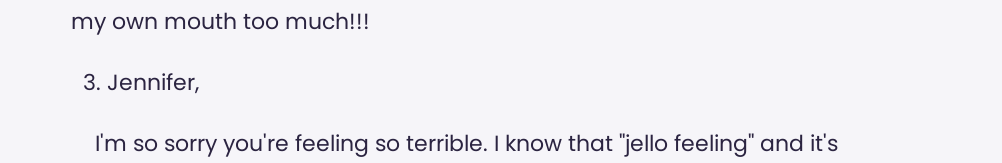my own mouth too much!!!

  3. Jennifer,

    I'm so sorry you're feeling so terrible. I know that "jello feeling" and it's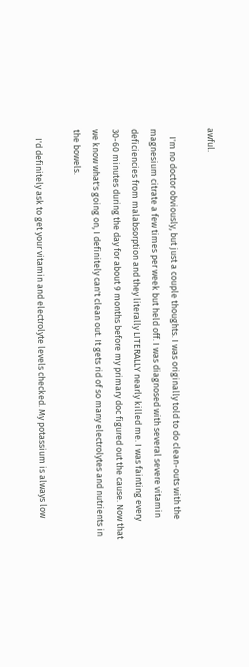awful.

    I'm no doctor obviously, but just a couple thoughts. I was originally told to do clean-outs with the magnesium citrate a few times per week but held off. I was diagnosed with several severe vitamin deficiencies from malabsorption and they literally LITERALLY nearly killed me. I was fainting every 30-60 minutes during the day for about 9 months before my primary doc figured out the cause. Now that we know what's going on, I definitely can't clean out. It gets rid of so many electrolytes and nutrients in the bowels.

    I'd definitely ask to get your vitamin and electrolyte levels checked. My potassium is always low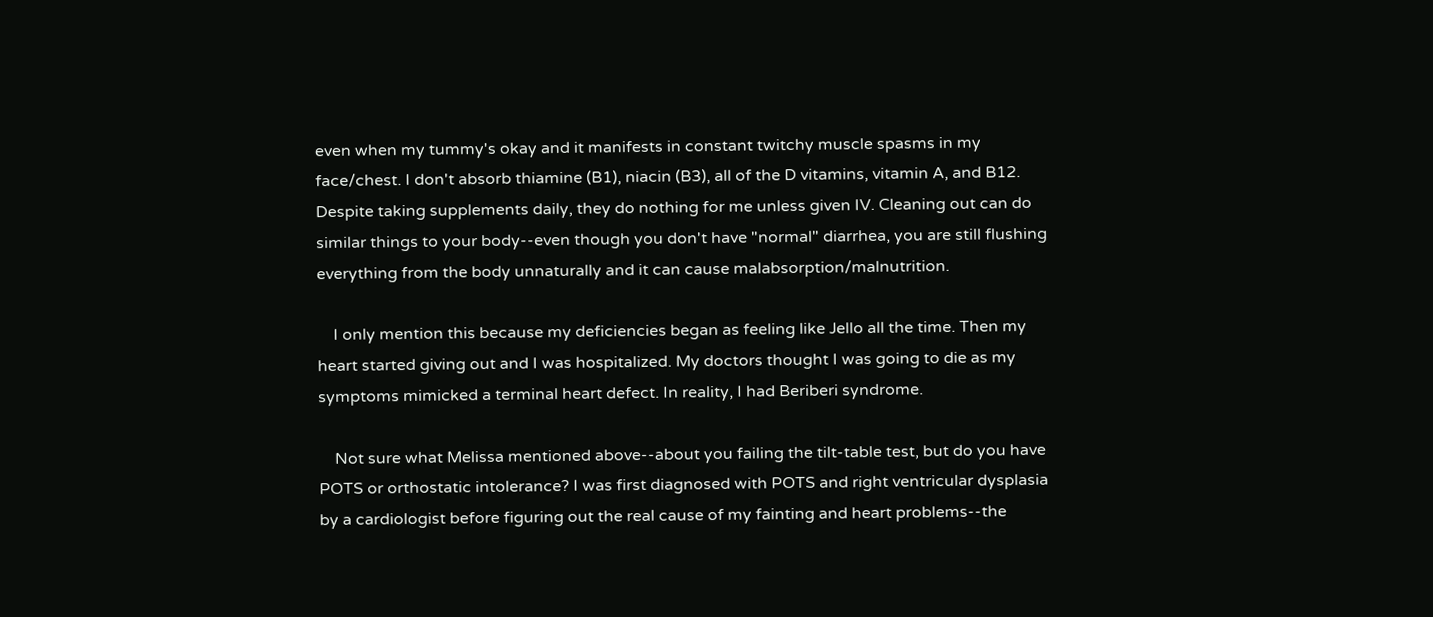even when my tummy's okay and it manifests in constant twitchy muscle spasms in my face/chest. I don't absorb thiamine (B1), niacin (B3), all of the D vitamins, vitamin A, and B12. Despite taking supplements daily, they do nothing for me unless given IV. Cleaning out can do similar things to your body--even though you don't have "normal" diarrhea, you are still flushing everything from the body unnaturally and it can cause malabsorption/malnutrition.

    I only mention this because my deficiencies began as feeling like Jello all the time. Then my heart started giving out and I was hospitalized. My doctors thought I was going to die as my symptoms mimicked a terminal heart defect. In reality, I had Beriberi syndrome.

    Not sure what Melissa mentioned above--about you failing the tilt-table test, but do you have POTS or orthostatic intolerance? I was first diagnosed with POTS and right ventricular dysplasia by a cardiologist before figuring out the real cause of my fainting and heart problems--the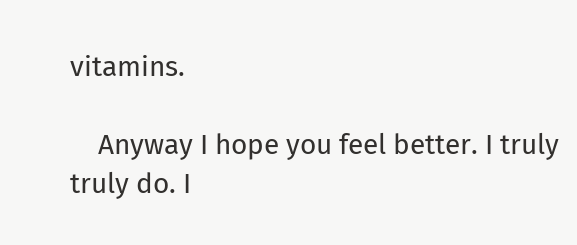vitamins.

    Anyway I hope you feel better. I truly truly do. I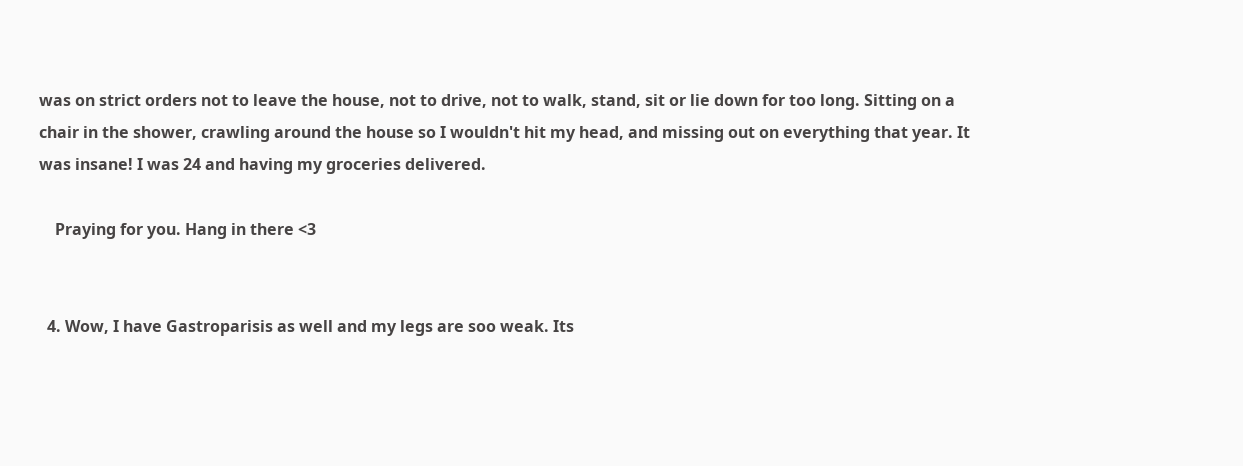was on strict orders not to leave the house, not to drive, not to walk, stand, sit or lie down for too long. Sitting on a chair in the shower, crawling around the house so I wouldn't hit my head, and missing out on everything that year. It was insane! I was 24 and having my groceries delivered.

    Praying for you. Hang in there <3


  4. Wow, I have Gastroparisis as well and my legs are soo weak. Its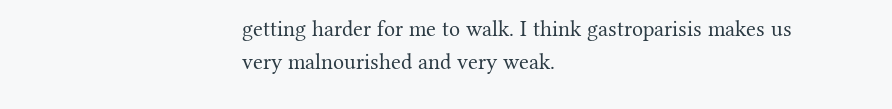getting harder for me to walk. I think gastroparisis makes us very malnourished and very weak.